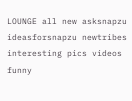LOUNGE all new asksnapzu ideasforsnapzu newtribes interesting pics videos funny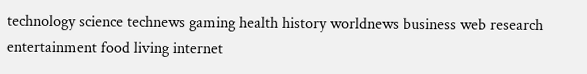technology science technews gaming health history worldnews business web research entertainment food living internet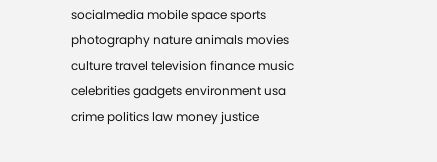socialmedia mobile space sports photography nature animals movies culture travel television finance music celebrities gadgets environment usa crime politics law money justice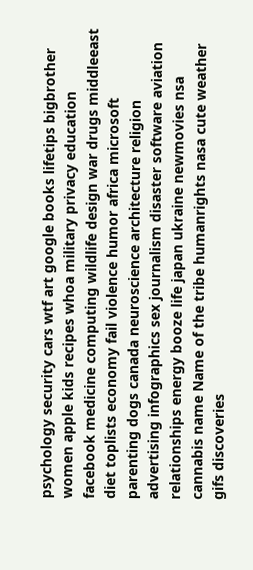psychology security cars wtf art google books lifetips bigbrother women apple kids recipes whoa military privacy education facebook medicine computing wildlife design war drugs middleeast diet toplists economy fail violence humor africa microsoft parenting dogs canada neuroscience architecture religion advertising infographics sex journalism disaster software aviation relationships energy booze life japan ukraine newmovies nsa cannabis name Name of the tribe humanrights nasa cute weather gifs discoveries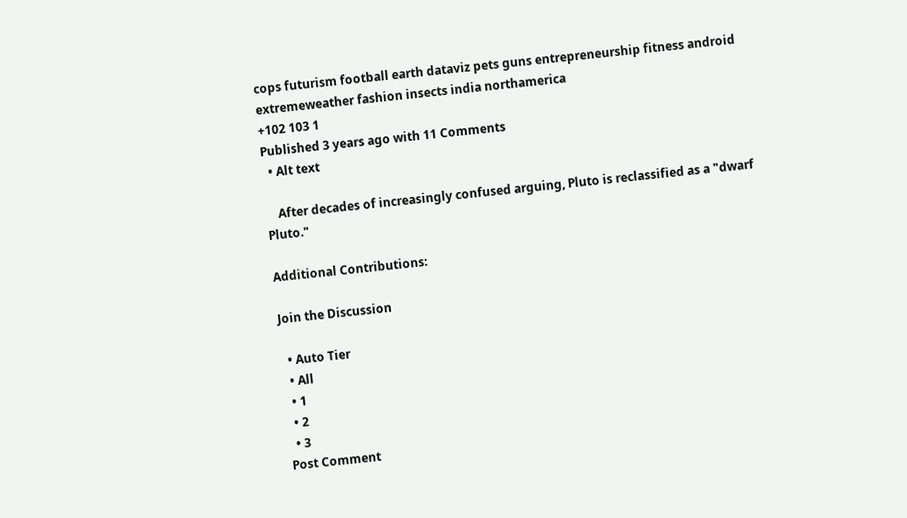cops futurism football earth dataviz pets guns entrepreneurship fitness android extremeweather fashion insects india northamerica
+102 103 1
Published 3 years ago with 11 Comments
  • Alt text

    After decades of increasingly confused arguing, Pluto is reclassified as a "dwarf Pluto."

Additional Contributions:

Join the Discussion

  • Auto Tier
  • All
  • 1
  • 2
  • 3
Post Comment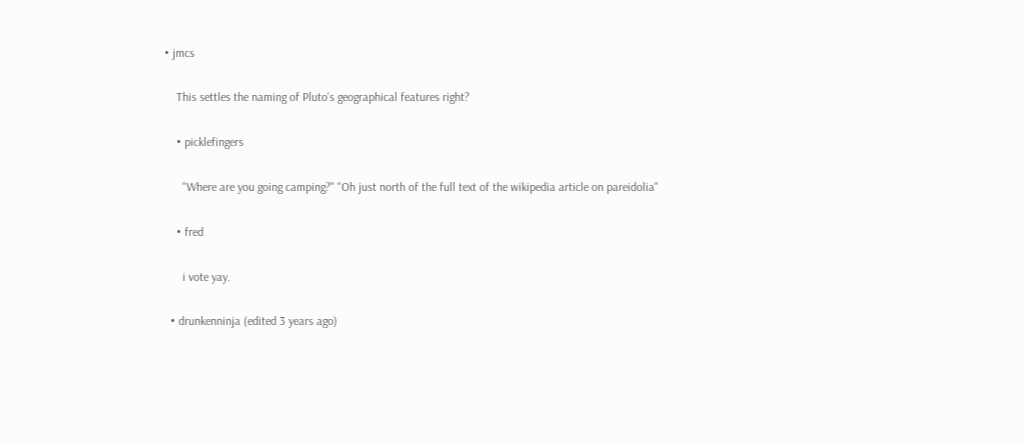• jmcs

    This settles the naming of Pluto's geographical features right?

    • picklefingers

      "Where are you going camping?" "Oh just north of the full text of the wikipedia article on pareidolia"

    • fred

      i vote yay.

  • drunkenninja (edited 3 years ago)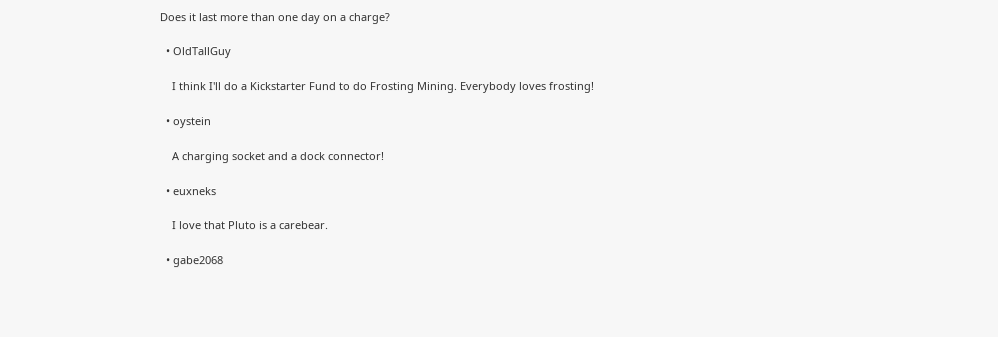Does it last more than one day on a charge?

  • OldTallGuy

    I think I'll do a Kickstarter Fund to do Frosting Mining. Everybody loves frosting!

  • oystein

    A charging socket and a dock connector!

  • euxneks

    I love that Pluto is a carebear.

  • gabe2068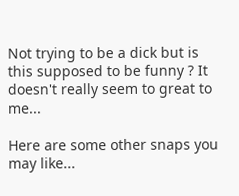Not trying to be a dick but is this supposed to be funny ? It doesn't really seem to great to me...

Here are some other snaps you may like...